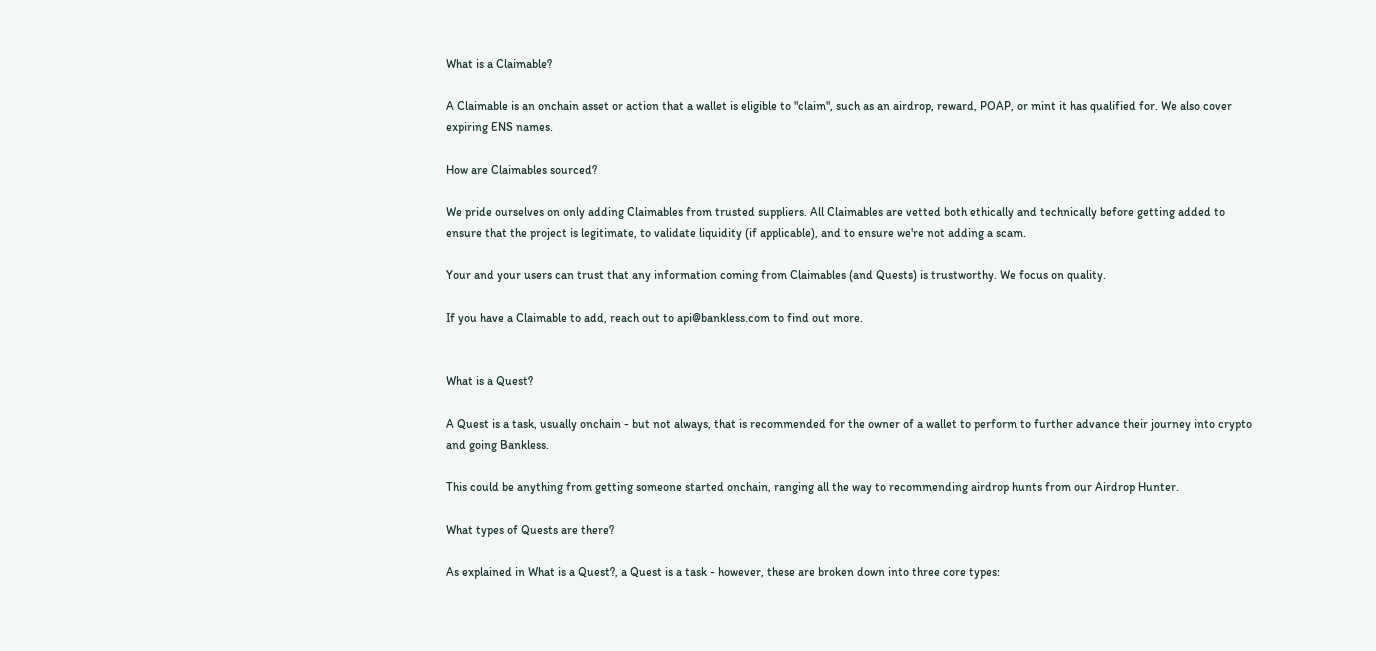What is a Claimable?

A Claimable is an onchain asset or action that a wallet is eligible to "claim", such as an airdrop, reward, POAP, or mint it has qualified for. We also cover expiring ENS names.

How are Claimables sourced?

We pride ourselves on only adding Claimables from trusted suppliers. All Claimables are vetted both ethically and technically before getting added to ensure that the project is legitimate, to validate liquidity (if applicable), and to ensure we're not adding a scam.

Your and your users can trust that any information coming from Claimables (and Quests) is trustworthy. We focus on quality.

If you have a Claimable to add, reach out to api@bankless.com to find out more.


What is a Quest?

A Quest is a task, usually onchain - but not always, that is recommended for the owner of a wallet to perform to further advance their journey into crypto and going Bankless.

This could be anything from getting someone started onchain, ranging all the way to recommending airdrop hunts from our Airdrop Hunter.

What types of Quests are there?

As explained in What is a Quest?, a Quest is a task - however, these are broken down into three core types: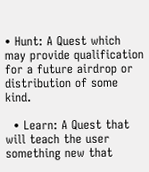• Hunt: A Quest which may provide qualification for a future airdrop or distribution of some kind.

  • Learn: A Quest that will teach the user something new that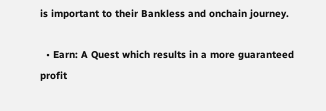is important to their Bankless and onchain journey.

  • Earn: A Quest which results in a more guaranteed profit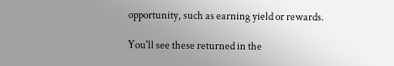opportunity, such as earning yield or rewards.

You'll see these returned in the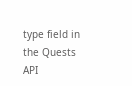type field in the Quests API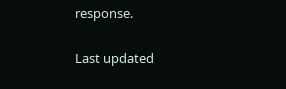response.

Last updated